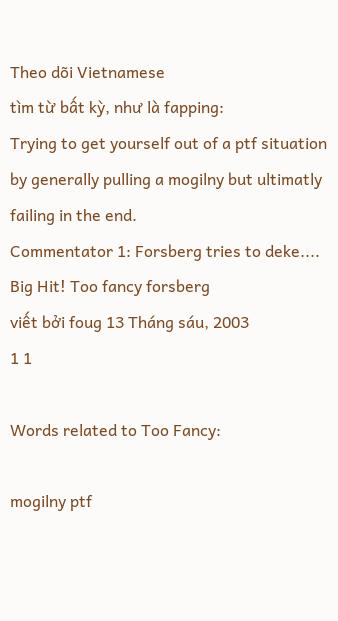Theo dõi Vietnamese
tìm từ bất kỳ, như là fapping:
Trying to get yourself out of a ptf situation by generally pulling a mogilny but ultimatly failing in the end.
Commentator 1: Forsberg tries to deke.... Big Hit! Too fancy forsberg
viết bởi foug 13 Tháng sáu, 2003
1 1

Words related to Too Fancy:

mogilny ptf